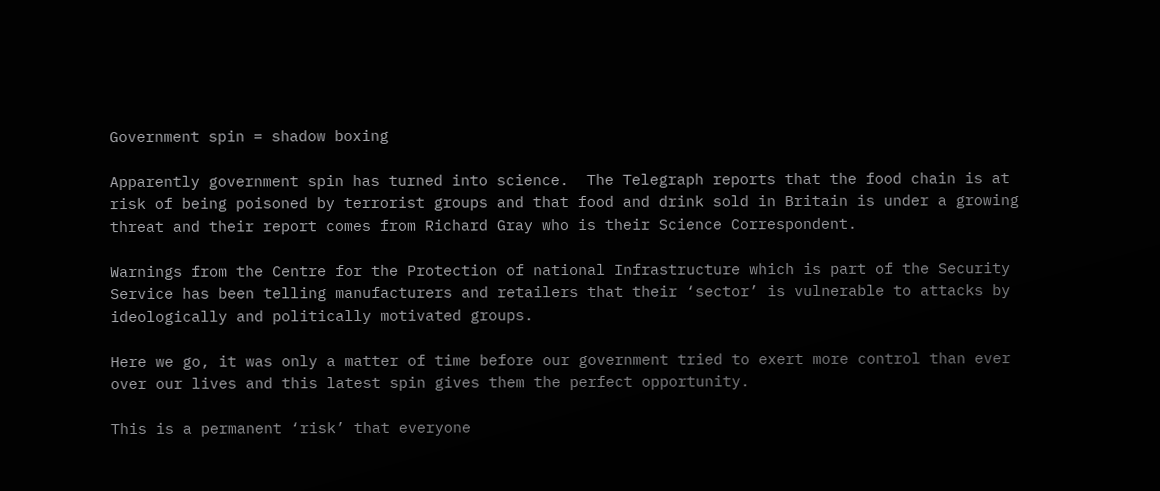Government spin = shadow boxing

Apparently government spin has turned into science.  The Telegraph reports that the food chain is at risk of being poisoned by terrorist groups and that food and drink sold in Britain is under a growing threat and their report comes from Richard Gray who is their Science Correspondent.

Warnings from the Centre for the Protection of national Infrastructure which is part of the Security Service has been telling manufacturers and retailers that their ‘sector’ is vulnerable to attacks by ideologically and politically motivated groups.

Here we go, it was only a matter of time before our government tried to exert more control than ever over our lives and this latest spin gives them the perfect opportunity.

This is a permanent ‘risk’ that everyone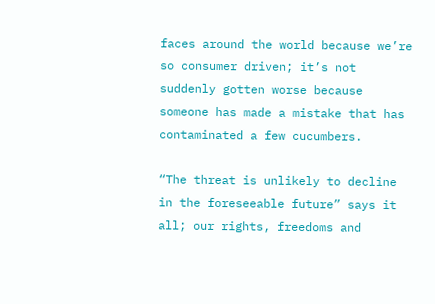faces around the world because we’re so consumer driven; it’s not suddenly gotten worse because someone has made a mistake that has contaminated a few cucumbers.

“The threat is unlikely to decline in the foreseeable future” says it all; our rights, freedoms and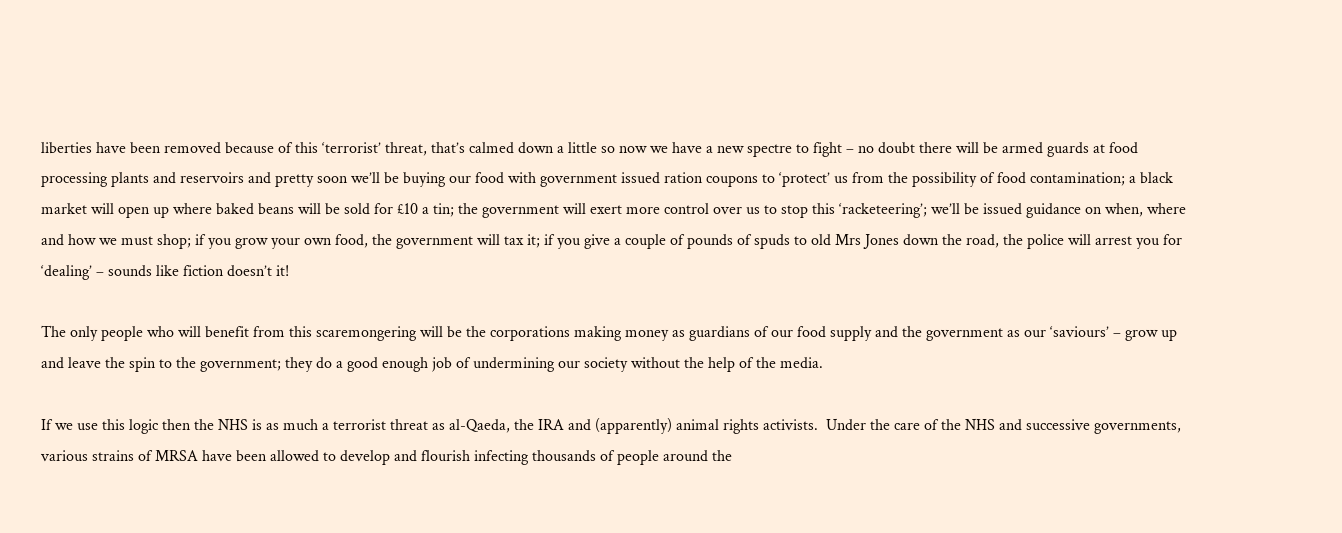liberties have been removed because of this ‘terrorist’ threat, that’s calmed down a little so now we have a new spectre to fight – no doubt there will be armed guards at food processing plants and reservoirs and pretty soon we’ll be buying our food with government issued ration coupons to ‘protect’ us from the possibility of food contamination; a black market will open up where baked beans will be sold for £10 a tin; the government will exert more control over us to stop this ‘racketeering’; we’ll be issued guidance on when, where and how we must shop; if you grow your own food, the government will tax it; if you give a couple of pounds of spuds to old Mrs Jones down the road, the police will arrest you for ‘dealing’ – sounds like fiction doesn’t it!

The only people who will benefit from this scaremongering will be the corporations making money as guardians of our food supply and the government as our ‘saviours’ – grow up and leave the spin to the government; they do a good enough job of undermining our society without the help of the media.

If we use this logic then the NHS is as much a terrorist threat as al-Qaeda, the IRA and (apparently) animal rights activists.  Under the care of the NHS and successive governments, various strains of MRSA have been allowed to develop and flourish infecting thousands of people around the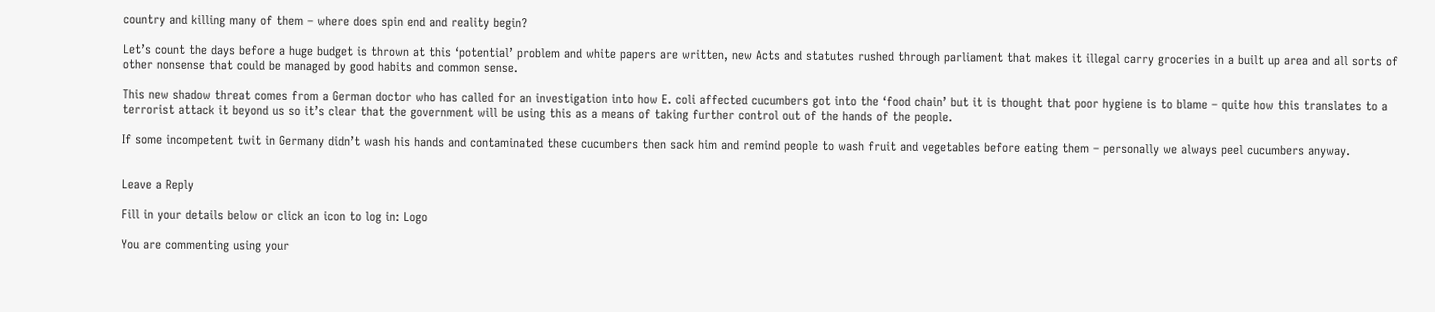country and killing many of them – where does spin end and reality begin?

Let’s count the days before a huge budget is thrown at this ‘potential’ problem and white papers are written, new Acts and statutes rushed through parliament that makes it illegal carry groceries in a built up area and all sorts of other nonsense that could be managed by good habits and common sense.

This new shadow threat comes from a German doctor who has called for an investigation into how E. coli affected cucumbers got into the ‘food chain’ but it is thought that poor hygiene is to blame – quite how this translates to a terrorist attack it beyond us so it’s clear that the government will be using this as a means of taking further control out of the hands of the people.

If some incompetent twit in Germany didn’t wash his hands and contaminated these cucumbers then sack him and remind people to wash fruit and vegetables before eating them – personally we always peel cucumbers anyway.


Leave a Reply

Fill in your details below or click an icon to log in: Logo

You are commenting using your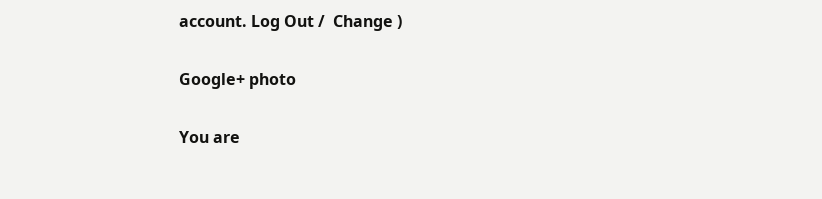account. Log Out /  Change )

Google+ photo

You are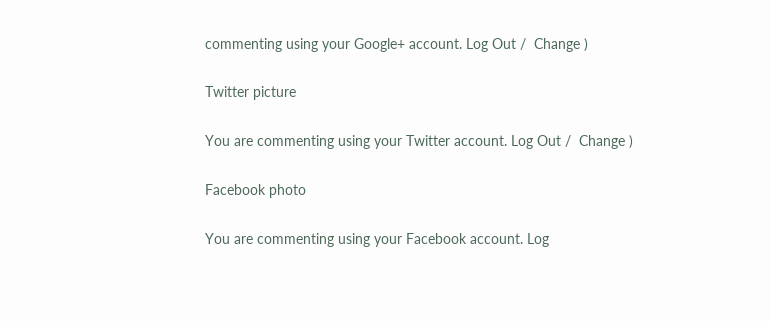commenting using your Google+ account. Log Out /  Change )

Twitter picture

You are commenting using your Twitter account. Log Out /  Change )

Facebook photo

You are commenting using your Facebook account. Log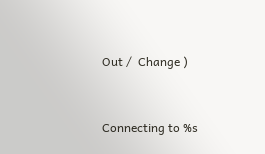Out /  Change )


Connecting to %s